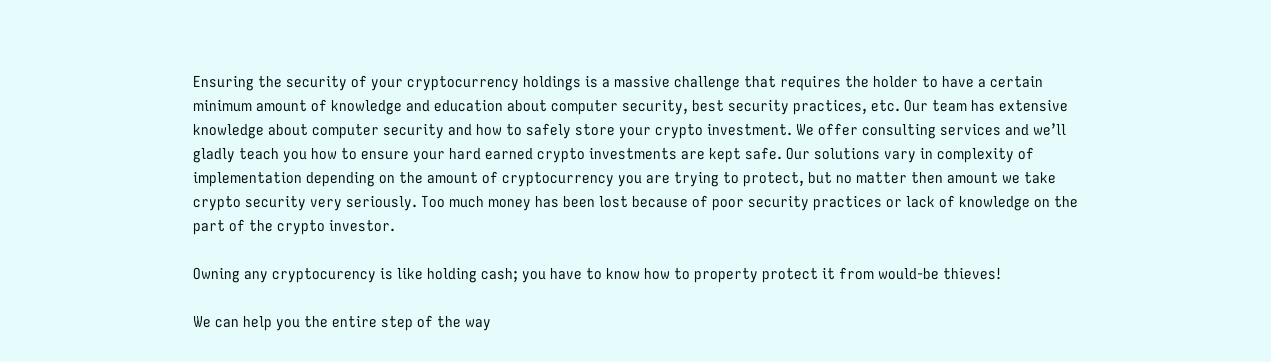Ensuring the security of your cryptocurrency holdings is a massive challenge that requires the holder to have a certain minimum amount of knowledge and education about computer security, best security practices, etc. Our team has extensive knowledge about computer security and how to safely store your crypto investment. We offer consulting services and we’ll gladly teach you how to ensure your hard earned crypto investments are kept safe. Our solutions vary in complexity of implementation depending on the amount of cryptocurrency you are trying to protect, but no matter then amount we take crypto security very seriously. Too much money has been lost because of poor security practices or lack of knowledge on the part of the crypto investor.

Owning any cryptocurency is like holding cash; you have to know how to property protect it from would-be thieves!

We can help you the entire step of the way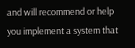and will recommend or help you implement a system that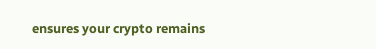ensures your crypto remains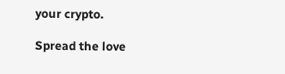your crypto.

Spread the love